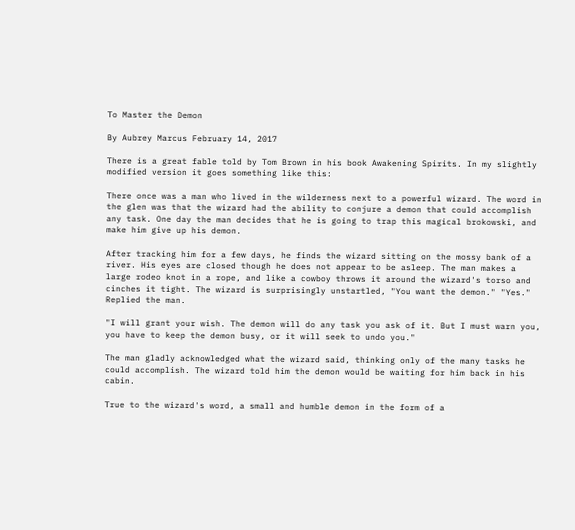To Master the Demon

By Aubrey Marcus February 14, 2017

There is a great fable told by Tom Brown in his book Awakening Spirits. In my slightly modified version it goes something like this:

There once was a man who lived in the wilderness next to a powerful wizard. The word in the glen was that the wizard had the ability to conjure a demon that could accomplish any task. One day the man decides that he is going to trap this magical brokowski, and make him give up his demon.

After tracking him for a few days, he finds the wizard sitting on the mossy bank of a river. His eyes are closed though he does not appear to be asleep. The man makes a large rodeo knot in a rope, and like a cowboy throws it around the wizard's torso and cinches it tight. The wizard is surprisingly unstartled, "You want the demon." "Yes." Replied the man.

"I will grant your wish. The demon will do any task you ask of it. But I must warn you, you have to keep the demon busy, or it will seek to undo you."

The man gladly acknowledged what the wizard said, thinking only of the many tasks he could accomplish. The wizard told him the demon would be waiting for him back in his cabin.

True to the wizard's word, a small and humble demon in the form of a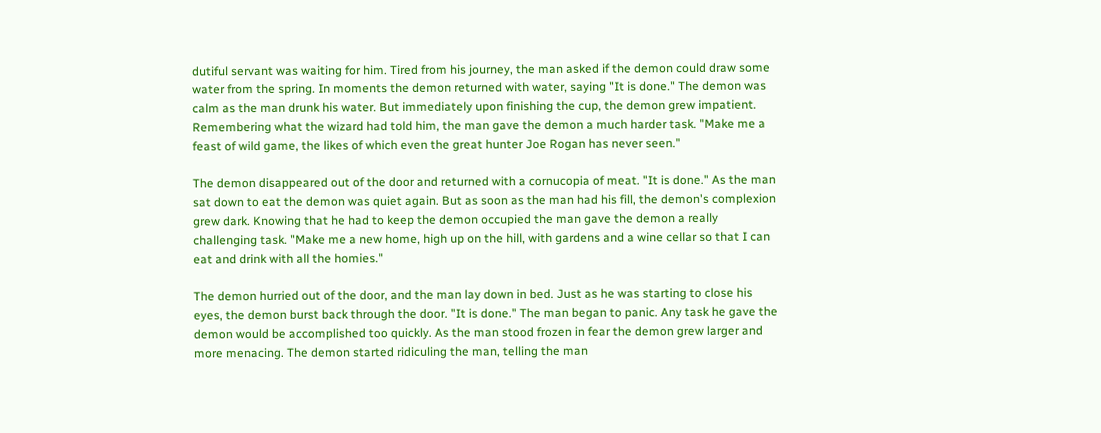dutiful servant was waiting for him. Tired from his journey, the man asked if the demon could draw some water from the spring. In moments the demon returned with water, saying "It is done." The demon was calm as the man drunk his water. But immediately upon finishing the cup, the demon grew impatient. Remembering what the wizard had told him, the man gave the demon a much harder task. "Make me a feast of wild game, the likes of which even the great hunter Joe Rogan has never seen."

The demon disappeared out of the door and returned with a cornucopia of meat. "It is done." As the man sat down to eat the demon was quiet again. But as soon as the man had his fill, the demon's complexion grew dark. Knowing that he had to keep the demon occupied the man gave the demon a really challenging task. "Make me a new home, high up on the hill, with gardens and a wine cellar so that I can eat and drink with all the homies."

The demon hurried out of the door, and the man lay down in bed. Just as he was starting to close his eyes, the demon burst back through the door. "It is done." The man began to panic. Any task he gave the demon would be accomplished too quickly. As the man stood frozen in fear the demon grew larger and more menacing. The demon started ridiculing the man, telling the man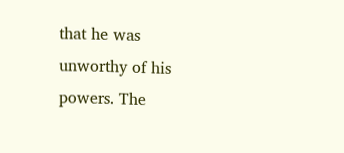that he was unworthy of his powers. The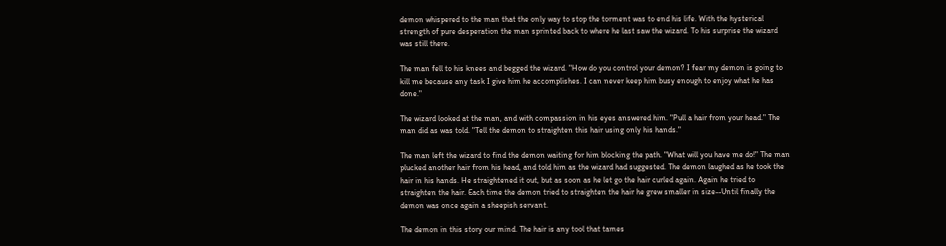demon whispered to the man that the only way to stop the torment was to end his life. With the hysterical strength of pure desperation the man sprinted back to where he last saw the wizard. To his surprise the wizard was still there.

The man fell to his knees and begged the wizard. "How do you control your demon? I fear my demon is going to kill me because any task I give him he accomplishes. I can never keep him busy enough to enjoy what he has done."

The wizard looked at the man, and with compassion in his eyes answered him. "Pull a hair from your head." The man did as was told. "Tell the demon to straighten this hair using only his hands."

The man left the wizard to find the demon waiting for him blocking the path. "What will you have me do!" The man plucked another hair from his head, and told him as the wizard had suggested. The demon laughed as he took the hair in his hands. He straightened it out, but as soon as he let go the hair curled again. Again he tried to straighten the hair. Each time the demon tried to straighten the hair he grew smaller in size--Until finally the demon was once again a sheepish servant.

The demon in this story our mind. The hair is any tool that tames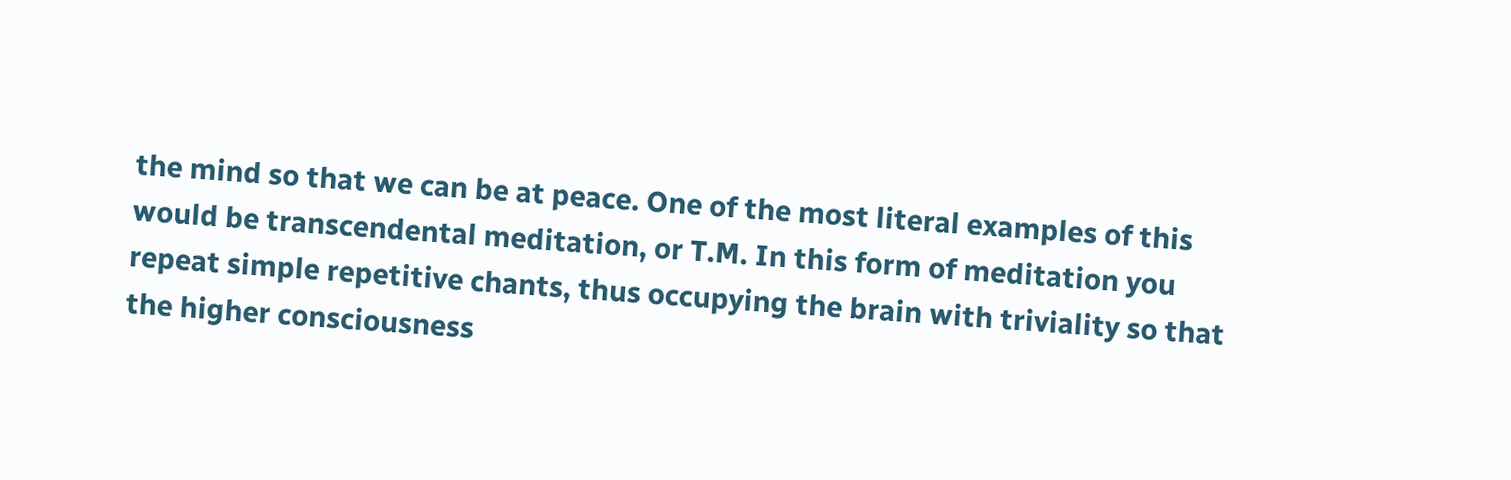the mind so that we can be at peace. One of the most literal examples of this would be transcendental meditation, or T.M. In this form of meditation you repeat simple repetitive chants, thus occupying the brain with triviality so that the higher consciousness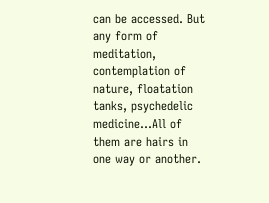can be accessed. But any form of meditation, contemplation of nature, floatation tanks, psychedelic medicine...All of them are hairs in one way or another.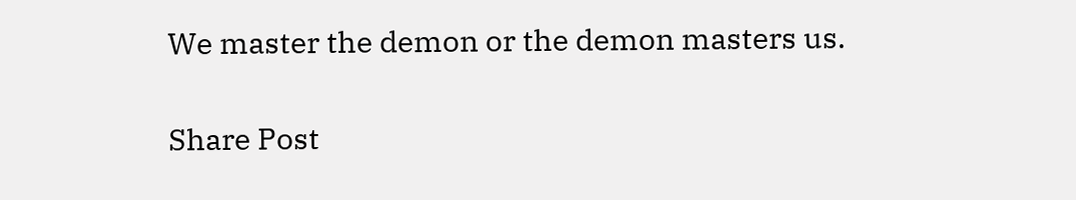We master the demon or the demon masters us.

Share Post